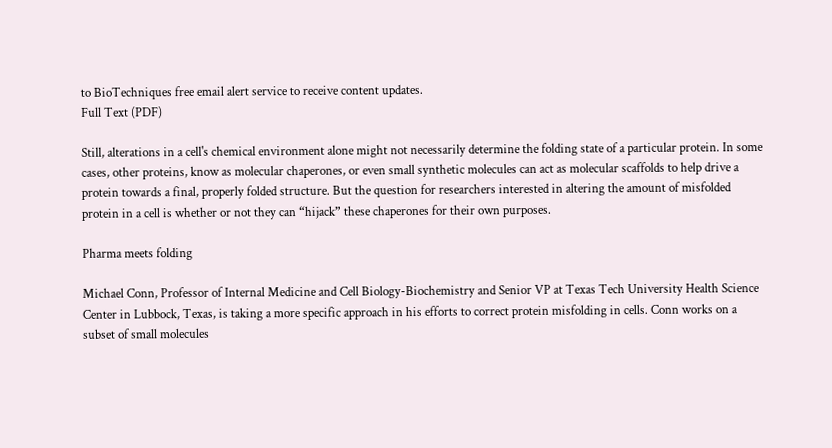to BioTechniques free email alert service to receive content updates.
Full Text (PDF)

Still, alterations in a cell's chemical environment alone might not necessarily determine the folding state of a particular protein. In some cases, other proteins, know as molecular chaperones, or even small synthetic molecules can act as molecular scaffolds to help drive a protein towards a final, properly folded structure. But the question for researchers interested in altering the amount of misfolded protein in a cell is whether or not they can “hijack” these chaperones for their own purposes.

Pharma meets folding

Michael Conn, Professor of Internal Medicine and Cell Biology-Biochemistry and Senior VP at Texas Tech University Health Science Center in Lubbock, Texas, is taking a more specific approach in his efforts to correct protein misfolding in cells. Conn works on a subset of small molecules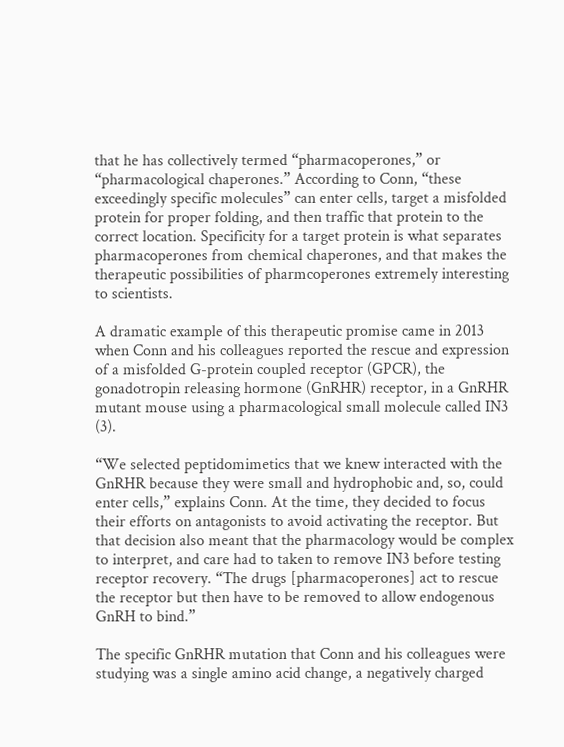that he has collectively termed “pharmacoperones,” or “pharmacological chaperones.” According to Conn, “these exceedingly specific molecules” can enter cells, target a misfolded protein for proper folding, and then traffic that protein to the correct location. Specificity for a target protein is what separates pharmacoperones from chemical chaperones, and that makes the therapeutic possibilities of pharmcoperones extremely interesting to scientists.

A dramatic example of this therapeutic promise came in 2013 when Conn and his colleagues reported the rescue and expression of a misfolded G-protein coupled receptor (GPCR), the gonadotropin releasing hormone (GnRHR) receptor, in a GnRHR mutant mouse using a pharmacological small molecule called IN3 (3).

“We selected peptidomimetics that we knew interacted with the GnRHR because they were small and hydrophobic and, so, could enter cells,” explains Conn. At the time, they decided to focus their efforts on antagonists to avoid activating the receptor. But that decision also meant that the pharmacology would be complex to interpret, and care had to taken to remove IN3 before testing receptor recovery. “The drugs [pharmacoperones] act to rescue the receptor but then have to be removed to allow endogenous GnRH to bind.”

The specific GnRHR mutation that Conn and his colleagues were studying was a single amino acid change, a negatively charged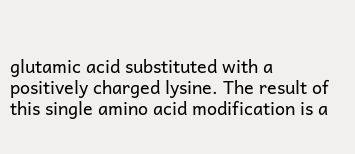glutamic acid substituted with a positively charged lysine. The result of this single amino acid modification is a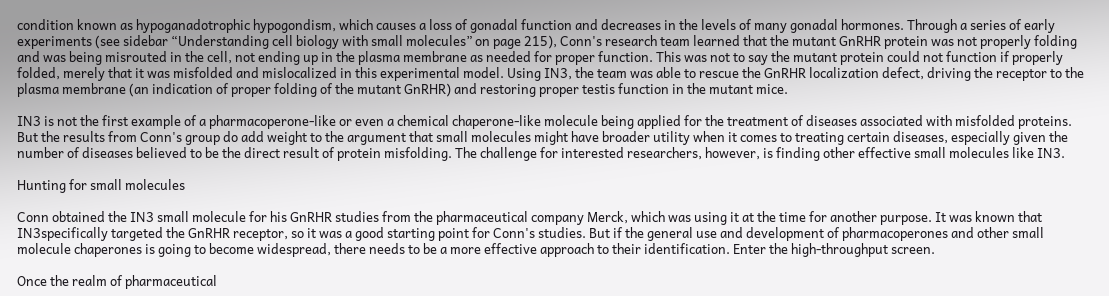condition known as hypoganadotrophic hypogondism, which causes a loss of gonadal function and decreases in the levels of many gonadal hormones. Through a series of early experiments (see sidebar “Understanding cell biology with small molecules” on page 215), Conn's research team learned that the mutant GnRHR protein was not properly folding and was being misrouted in the cell, not ending up in the plasma membrane as needed for proper function. This was not to say the mutant protein could not function if properly folded, merely that it was misfolded and mislocalized in this experimental model. Using IN3, the team was able to rescue the GnRHR localization defect, driving the receptor to the plasma membrane (an indication of proper folding of the mutant GnRHR) and restoring proper testis function in the mutant mice.

IN3 is not the first example of a pharmacoperone-like or even a chemical chaperone-like molecule being applied for the treatment of diseases associated with misfolded proteins. But the results from Conn's group do add weight to the argument that small molecules might have broader utility when it comes to treating certain diseases, especially given the number of diseases believed to be the direct result of protein misfolding. The challenge for interested researchers, however, is finding other effective small molecules like IN3.

Hunting for small molecules

Conn obtained the IN3 small molecule for his GnRHR studies from the pharmaceutical company Merck, which was using it at the time for another purpose. It was known that IN3specifically targeted the GnRHR receptor, so it was a good starting point for Conn's studies. But if the general use and development of pharmacoperones and other small molecule chaperones is going to become widespread, there needs to be a more effective approach to their identification. Enter the high-throughput screen.

Once the realm of pharmaceutical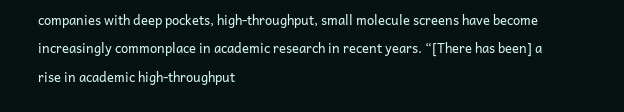companies with deep pockets, high-throughput, small molecule screens have become increasingly commonplace in academic research in recent years. “[There has been] a rise in academic high-throughput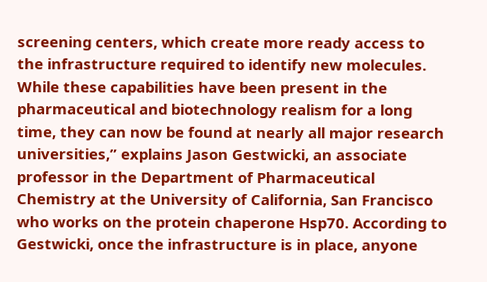screening centers, which create more ready access to the infrastructure required to identify new molecules. While these capabilities have been present in the pharmaceutical and biotechnology realism for a long time, they can now be found at nearly all major research universities,” explains Jason Gestwicki, an associate professor in the Department of Pharmaceutical Chemistry at the University of California, San Francisco who works on the protein chaperone Hsp70. According to Gestwicki, once the infrastructure is in place, anyone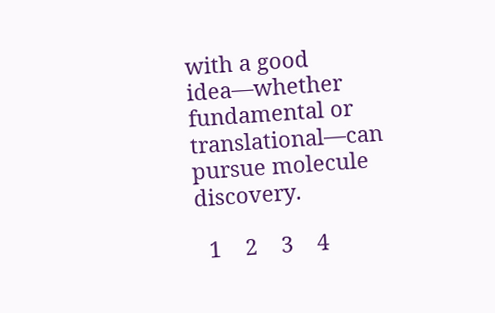with a good idea—whether fundamental or translational—can pursue molecule discovery.

  1    2    3    4